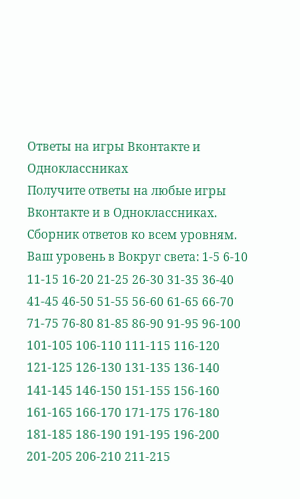Ответы на игры Вконтакте и Одноклассниках
Получите ответы на любые игры Вконтакте и в Одноклассниках.
Сборник ответов ко всем уровням.
Ваш уровень в Вокруг света: 1-5 6-10 11-15 16-20 21-25 26-30 31-35 36-40 41-45 46-50 51-55 56-60 61-65 66-70 71-75 76-80 81-85 86-90 91-95 96-100 101-105 106-110 111-115 116-120 121-125 126-130 131-135 136-140 141-145 146-150 151-155 156-160 161-165 166-170 171-175 176-180 181-185 186-190 191-195 196-200 201-205 206-210 211-215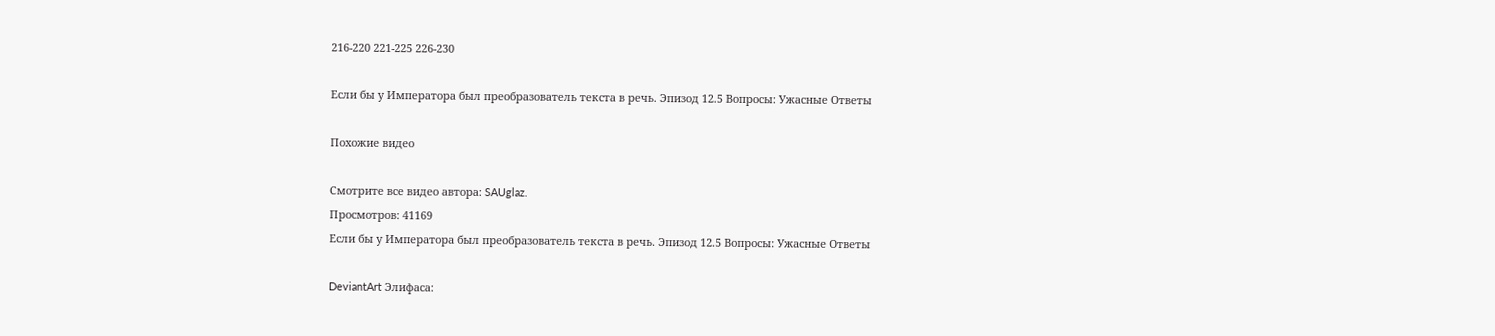216-220 221-225 226-230

Если бы у Императора был преобразователь текста в речь. Эпизод 12.5 Вопросы: Ужасные Ответы

Похожие видео

Смотрите все видео автора: SAUglaz.
Просмотров: 41169
Если бы у Императора был преобразователь текста в речь. Эпизод 12.5 Вопросы: Ужасные Ответы

DeviantArt Элифаса: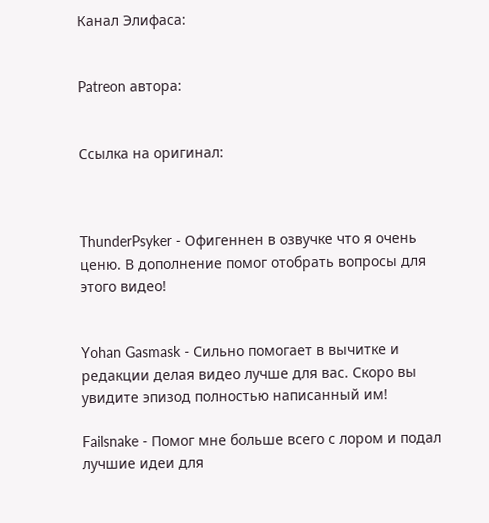Канал Элифаса:


Patreon автора:


Ссылка на оригинал:



ThunderPsyker - Офигеннен в озвучке что я очень ценю. В дополнение помог отобрать вопросы для этого видео!


Yohan Gasmask - Сильно помогает в вычитке и редакции делая видео лучше для вас. Скоро вы увидите эпизод полностью написанный им!

Failsnake - Помог мне больше всего с лором и подал лучшие идеи для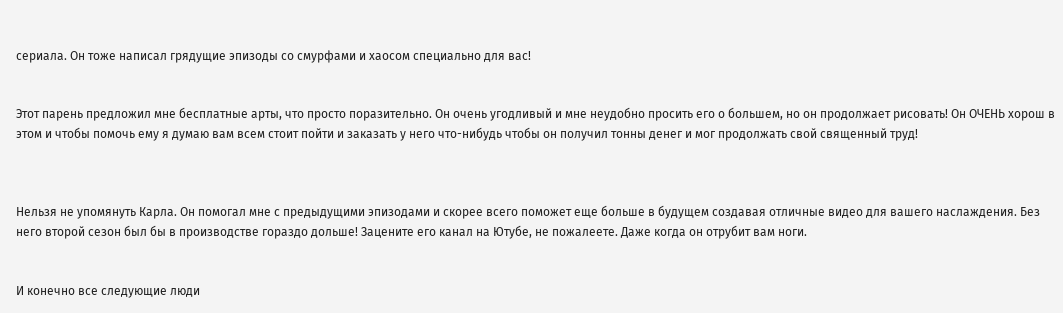сериала. Он тоже написал грядущие эпизоды со смурфами и хаосом специально для вас!


Этот парень предложил мне бесплатные арты, что просто поразительно. Он очень угодливый и мне неудобно просить его о большем, но он продолжает рисовать! Он ОЧЕНЬ хорош в этом и чтобы помочь ему я думаю вам всем стоит пойти и заказать у него что-нибудь чтобы он получил тонны денег и мог продолжать свой священный труд!



Нельзя не упомянуть Карла. Он помогал мне с предыдущими эпизодами и скорее всего поможет еще больше в будущем создавая отличные видео для вашего наслаждения. Без него второй сезон был бы в производстве гораздо дольше! Зацените его канал на Ютубе, не пожалеете. Даже когда он отрубит вам ноги.


И конечно все следующие люди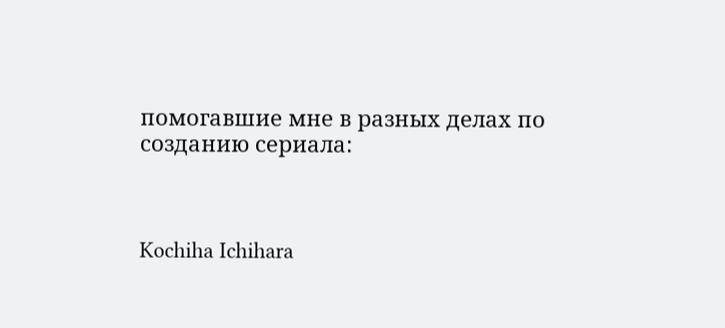помогавшие мне в разных делах по созданию сериала:



Kochiha Ichihara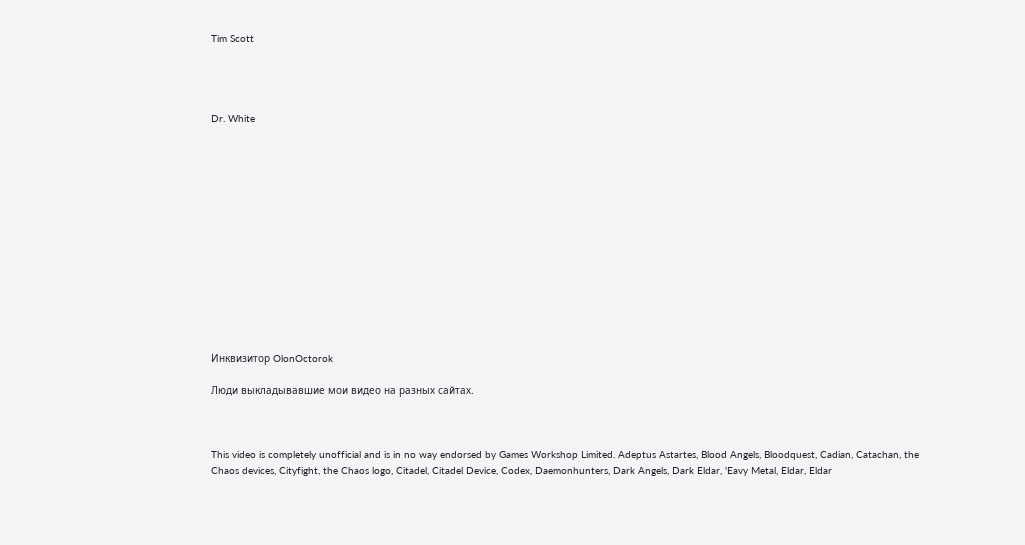Tim Scott




Dr. White














Инквизитор OlonOctorok

Люди выкладывавшие мои видео на разных сайтах.



This video is completely unofficial and is in no way endorsed by Games Workshop Limited. Adeptus Astartes, Blood Angels, Bloodquest, Cadian, Catachan, the Chaos devices, Cityfight, the Chaos logo, Citadel, Citadel Device, Codex, Daemonhunters, Dark Angels, Dark Eldar, 'Eavy Metal, Eldar, Eldar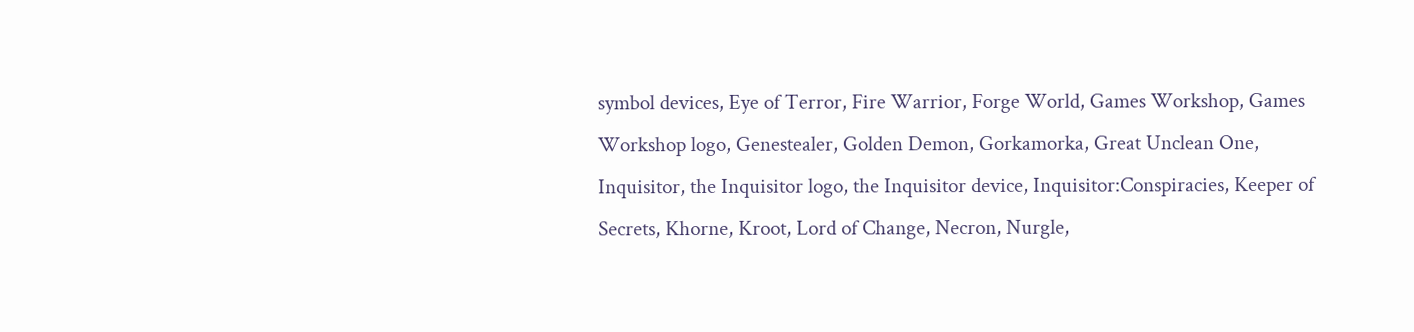symbol devices, Eye of Terror, Fire Warrior, Forge World, Games Workshop, Games Workshop logo, Genestealer, Golden Demon, Gorkamorka, Great Unclean One, Inquisitor, the Inquisitor logo, the Inquisitor device, Inquisitor:Conspiracies, Keeper of Secrets, Khorne, Kroot, Lord of Change, Necron, Nurgle,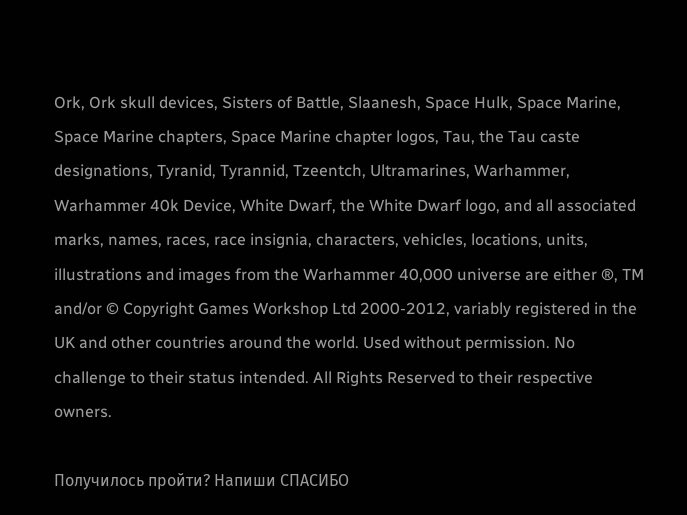Ork, Ork skull devices, Sisters of Battle, Slaanesh, Space Hulk, Space Marine, Space Marine chapters, Space Marine chapter logos, Tau, the Tau caste designations, Tyranid, Tyrannid, Tzeentch, Ultramarines, Warhammer, Warhammer 40k Device, White Dwarf, the White Dwarf logo, and all associated marks, names, races, race insignia, characters, vehicles, locations, units, illustrations and images from the Warhammer 40,000 universe are either ®, TM and/or © Copyright Games Workshop Ltd 2000-2012, variably registered in the UK and other countries around the world. Used without permission. No challenge to their status intended. All Rights Reserved to their respective owners.

Получилось пройти? Напиши СПАСИБО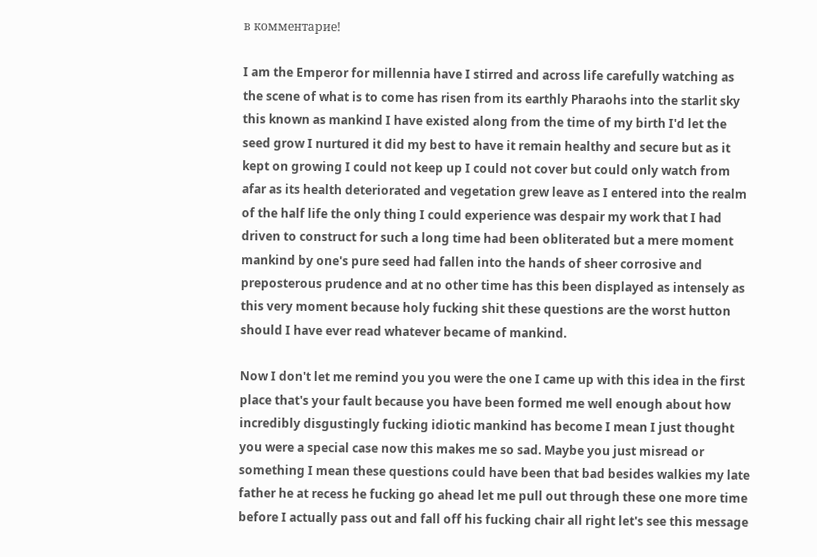в комментарие!

I am the Emperor for millennia have I stirred and across life carefully watching as the scene of what is to come has risen from its earthly Pharaohs into the starlit sky this known as mankind I have existed along from the time of my birth I'd let the seed grow I nurtured it did my best to have it remain healthy and secure but as it kept on growing I could not keep up I could not cover but could only watch from afar as its health deteriorated and vegetation grew leave as I entered into the realm of the half life the only thing I could experience was despair my work that I had driven to construct for such a long time had been obliterated but a mere moment mankind by one's pure seed had fallen into the hands of sheer corrosive and preposterous prudence and at no other time has this been displayed as intensely as this very moment because holy fucking shit these questions are the worst hutton should I have ever read whatever became of mankind.

Now I don't let me remind you you were the one I came up with this idea in the first place that's your fault because you have been formed me well enough about how incredibly disgustingly fucking idiotic mankind has become I mean I just thought you were a special case now this makes me so sad. Maybe you just misread or something I mean these questions could have been that bad besides walkies my late father he at recess he fucking go ahead let me pull out through these one more time before I actually pass out and fall off his fucking chair all right let's see this message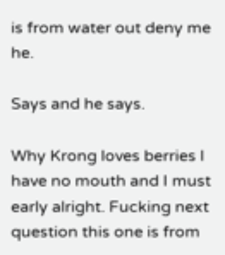is from water out deny me he.

Says and he says.

Why Krong loves berries I have no mouth and I must early alright. Fucking next question this one is from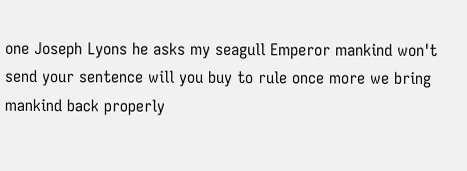one Joseph Lyons he asks my seagull Emperor mankind won't send your sentence will you buy to rule once more we bring mankind back properly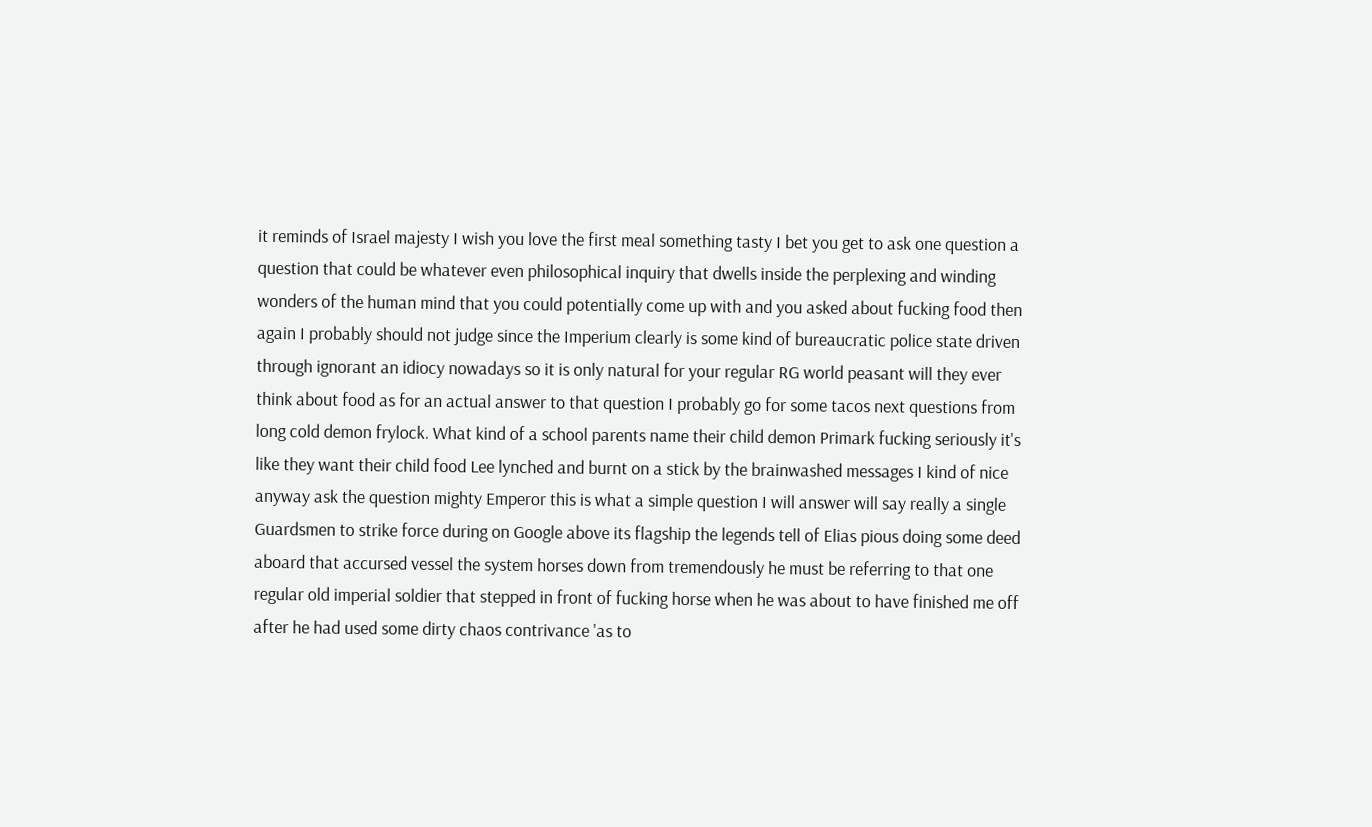it reminds of Israel majesty I wish you love the first meal something tasty I bet you get to ask one question a question that could be whatever even philosophical inquiry that dwells inside the perplexing and winding wonders of the human mind that you could potentially come up with and you asked about fucking food then again I probably should not judge since the Imperium clearly is some kind of bureaucratic police state driven through ignorant an idiocy nowadays so it is only natural for your regular RG world peasant will they ever think about food as for an actual answer to that question I probably go for some tacos next questions from long cold demon frylock. What kind of a school parents name their child demon Primark fucking seriously it's like they want their child food Lee lynched and burnt on a stick by the brainwashed messages I kind of nice anyway ask the question mighty Emperor this is what a simple question I will answer will say really a single Guardsmen to strike force during on Google above its flagship the legends tell of Elias pious doing some deed aboard that accursed vessel the system horses down from tremendously he must be referring to that one regular old imperial soldier that stepped in front of fucking horse when he was about to have finished me off after he had used some dirty chaos contrivance 'as to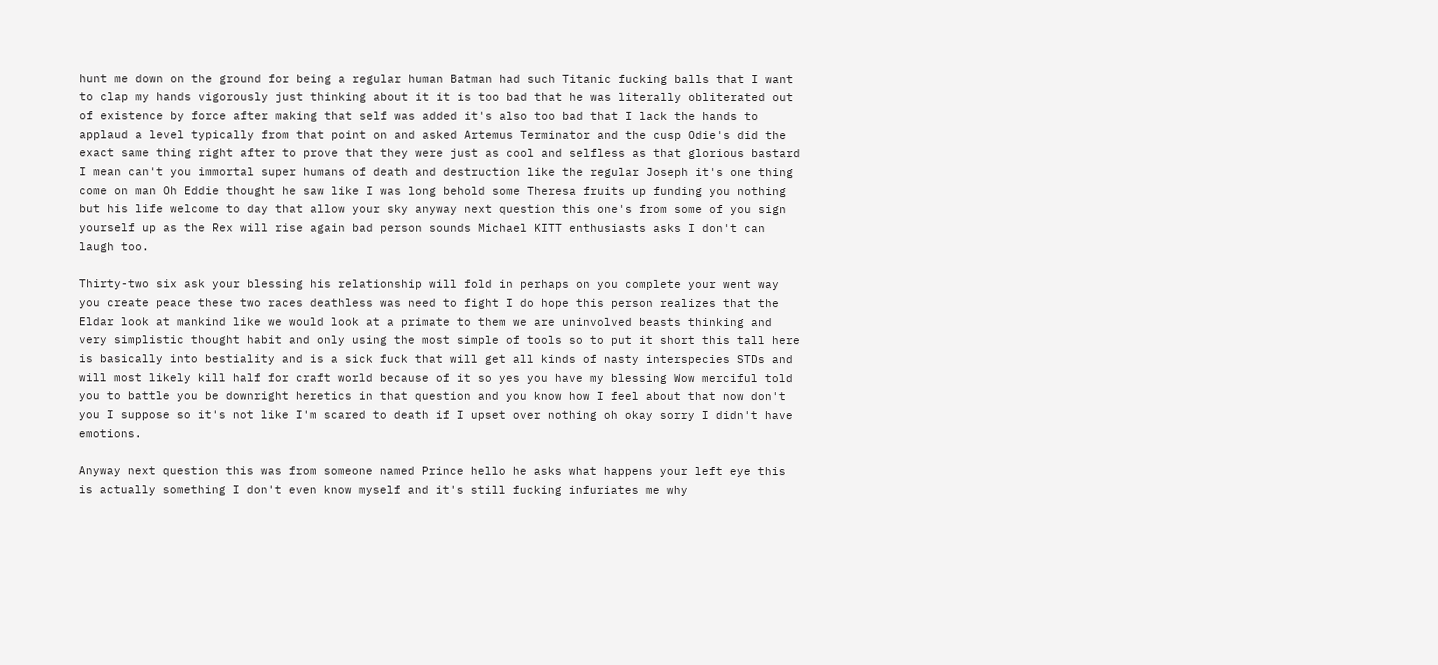hunt me down on the ground for being a regular human Batman had such Titanic fucking balls that I want to clap my hands vigorously just thinking about it it is too bad that he was literally obliterated out of existence by force after making that self was added it's also too bad that I lack the hands to applaud a level typically from that point on and asked Artemus Terminator and the cusp Odie's did the exact same thing right after to prove that they were just as cool and selfless as that glorious bastard I mean can't you immortal super humans of death and destruction like the regular Joseph it's one thing come on man Oh Eddie thought he saw like I was long behold some Theresa fruits up funding you nothing but his life welcome to day that allow your sky anyway next question this one's from some of you sign yourself up as the Rex will rise again bad person sounds Michael KITT enthusiasts asks I don't can laugh too.

Thirty-two six ask your blessing his relationship will fold in perhaps on you complete your went way you create peace these two races deathless was need to fight I do hope this person realizes that the Eldar look at mankind like we would look at a primate to them we are uninvolved beasts thinking and very simplistic thought habit and only using the most simple of tools so to put it short this tall here is basically into bestiality and is a sick fuck that will get all kinds of nasty interspecies STDs and will most likely kill half for craft world because of it so yes you have my blessing Wow merciful told you to battle you be downright heretics in that question and you know how I feel about that now don't you I suppose so it's not like I'm scared to death if I upset over nothing oh okay sorry I didn't have emotions.

Anyway next question this was from someone named Prince hello he asks what happens your left eye this is actually something I don't even know myself and it's still fucking infuriates me why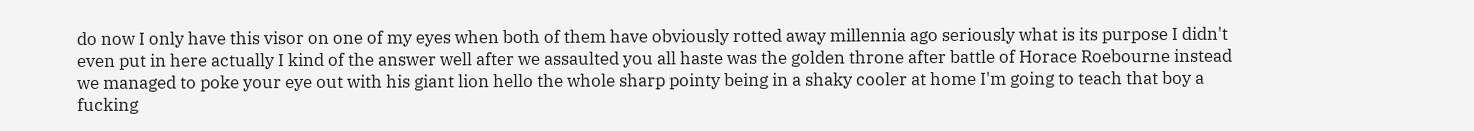do now I only have this visor on one of my eyes when both of them have obviously rotted away millennia ago seriously what is its purpose I didn't even put in here actually I kind of the answer well after we assaulted you all haste was the golden throne after battle of Horace Roebourne instead we managed to poke your eye out with his giant lion hello the whole sharp pointy being in a shaky cooler at home I'm going to teach that boy a fucking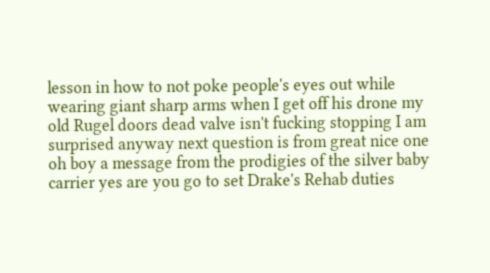lesson in how to not poke people's eyes out while wearing giant sharp arms when I get off his drone my old Rugel doors dead valve isn't fucking stopping I am surprised anyway next question is from great nice one oh boy a message from the prodigies of the silver baby carrier yes are you go to set Drake's Rehab duties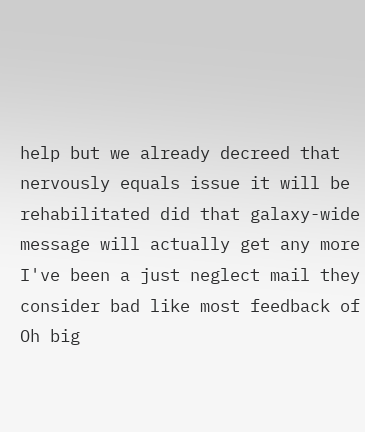help but we already decreed that nervously equals issue it will be rehabilitated did that galaxy-wide message will actually get any more I've been a just neglect mail they consider bad like most feedback of Oh big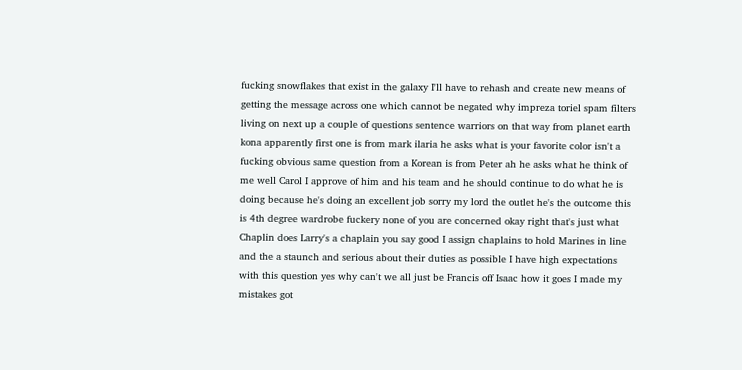fucking snowflakes that exist in the galaxy I'll have to rehash and create new means of getting the message across one which cannot be negated why impreza toriel spam filters living on next up a couple of questions sentence warriors on that way from planet earth kona apparently first one is from mark ilaria he asks what is your favorite color isn't a fucking obvious same question from a Korean is from Peter ah he asks what he think of me well Carol I approve of him and his team and he should continue to do what he is doing because he's doing an excellent job sorry my lord the outlet he's the outcome this is 4th degree wardrobe fuckery none of you are concerned okay right that's just what Chaplin does Larry's a chaplain you say good I assign chaplains to hold Marines in line and the a staunch and serious about their duties as possible I have high expectations with this question yes why can't we all just be Francis off Isaac how it goes I made my mistakes got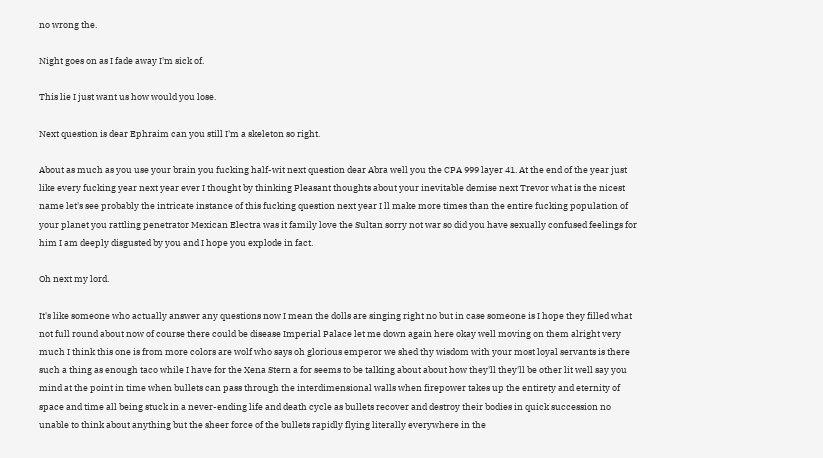no wrong the.

Night goes on as I fade away I'm sick of.

This lie I just want us how would you lose.

Next question is dear Ephraim can you still I'm a skeleton so right.

About as much as you use your brain you fucking half-wit next question dear Abra well you the CPA 999 layer 41. At the end of the year just like every fucking year next year ever I thought by thinking Pleasant thoughts about your inevitable demise next Trevor what is the nicest name let's see probably the intricate instance of this fucking question next year I ll make more times than the entire fucking population of your planet you rattling penetrator Mexican Electra was it family love the Sultan sorry not war so did you have sexually confused feelings for him I am deeply disgusted by you and I hope you explode in fact.

Oh next my lord.

It's like someone who actually answer any questions now I mean the dolls are singing right no but in case someone is I hope they filled what not full round about now of course there could be disease Imperial Palace let me down again here okay well moving on them alright very much I think this one is from more colors are wolf who says oh glorious emperor we shed thy wisdom with your most loyal servants is there such a thing as enough taco while I have for the Xena Stern a for seems to be talking about about how they'll they'll be other lit well say you mind at the point in time when bullets can pass through the interdimensional walls when firepower takes up the entirety and eternity of space and time all being stuck in a never-ending life and death cycle as bullets recover and destroy their bodies in quick succession no unable to think about anything but the sheer force of the bullets rapidly flying literally everywhere in the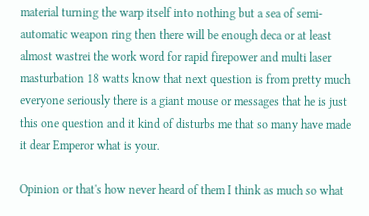material turning the warp itself into nothing but a sea of semi-automatic weapon ring then there will be enough deca or at least almost wastrei the work word for rapid firepower and multi laser masturbation 18 watts know that next question is from pretty much everyone seriously there is a giant mouse or messages that he is just this one question and it kind of disturbs me that so many have made it dear Emperor what is your.

Opinion or that's how never heard of them I think as much so what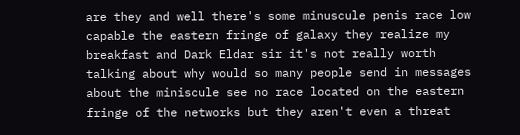are they and well there's some minuscule penis race low capable the eastern fringe of galaxy they realize my breakfast and Dark Eldar sir it's not really worth talking about why would so many people send in messages about the miniscule see no race located on the eastern fringe of the networks but they aren't even a threat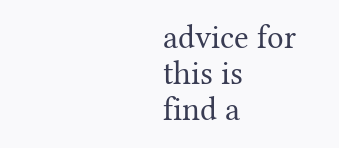advice for this is find a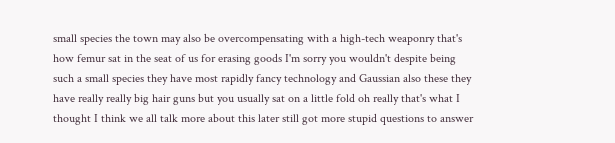small species the town may also be overcompensating with a high-tech weaponry that's how femur sat in the seat of us for erasing goods I'm sorry you wouldn't despite being such a small species they have most rapidly fancy technology and Gaussian also these they have really really big hair guns but you usually sat on a little fold oh really that's what I thought I think we all talk more about this later still got more stupid questions to answer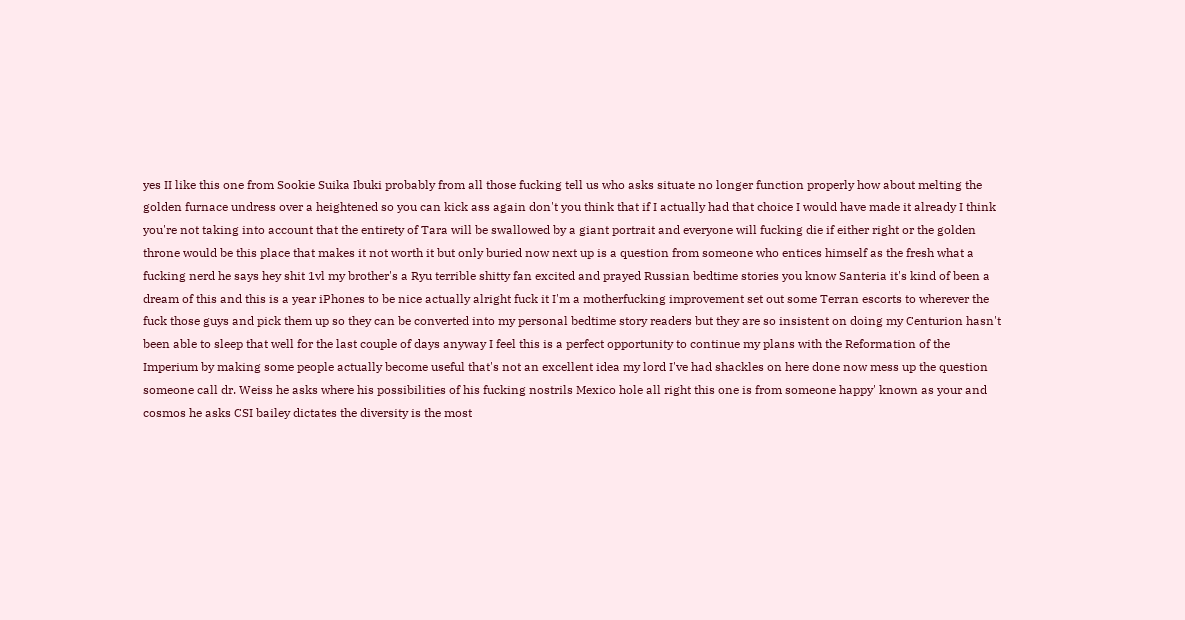yes II like this one from Sookie Suika Ibuki probably from all those fucking tell us who asks situate no longer function properly how about melting the golden furnace undress over a heightened so you can kick ass again don't you think that if I actually had that choice I would have made it already I think you're not taking into account that the entirety of Tara will be swallowed by a giant portrait and everyone will fucking die if either right or the golden throne would be this place that makes it not worth it but only buried now next up is a question from someone who entices himself as the fresh what a fucking nerd he says hey shit 1vl my brother's a Ryu terrible shitty fan excited and prayed Russian bedtime stories you know Santeria it's kind of been a dream of this and this is a year iPhones to be nice actually alright fuck it I'm a motherfucking improvement set out some Terran escorts to wherever the fuck those guys and pick them up so they can be converted into my personal bedtime story readers but they are so insistent on doing my Centurion hasn't been able to sleep that well for the last couple of days anyway I feel this is a perfect opportunity to continue my plans with the Reformation of the Imperium by making some people actually become useful that's not an excellent idea my lord I've had shackles on here done now mess up the question someone call dr. Weiss he asks where his possibilities of his fucking nostrils Mexico hole all right this one is from someone happy' known as your and cosmos he asks CSI bailey dictates the diversity is the most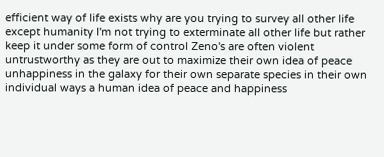efficient way of life exists why are you trying to survey all other life except humanity I'm not trying to exterminate all other life but rather keep it under some form of control Zeno's are often violent untrustworthy as they are out to maximize their own idea of peace unhappiness in the galaxy for their own separate species in their own individual ways a human idea of peace and happiness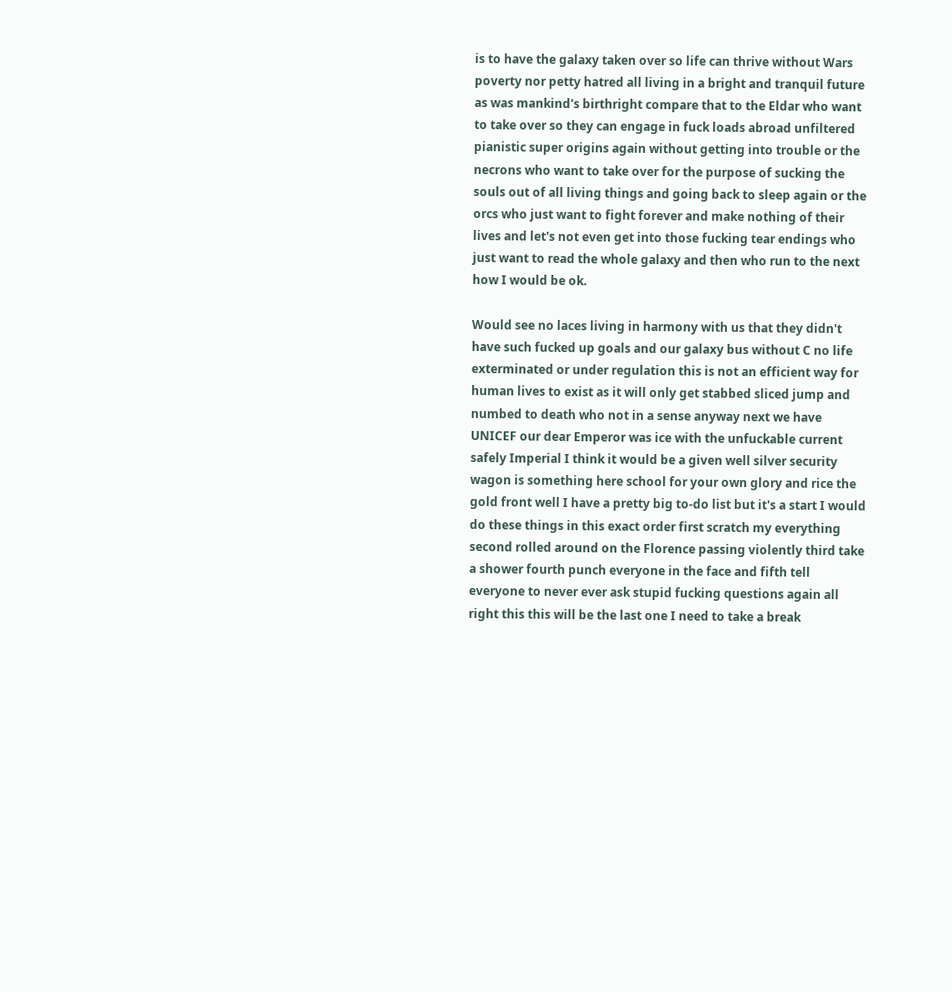is to have the galaxy taken over so life can thrive without Wars poverty nor petty hatred all living in a bright and tranquil future as was mankind's birthright compare that to the Eldar who want to take over so they can engage in fuck loads abroad unfiltered pianistic super origins again without getting into trouble or the necrons who want to take over for the purpose of sucking the souls out of all living things and going back to sleep again or the orcs who just want to fight forever and make nothing of their lives and let's not even get into those fucking tear endings who just want to read the whole galaxy and then who run to the next how I would be ok.

Would see no laces living in harmony with us that they didn't have such fucked up goals and our galaxy bus without C no life exterminated or under regulation this is not an efficient way for human lives to exist as it will only get stabbed sliced jump and numbed to death who not in a sense anyway next we have UNICEF our dear Emperor was ice with the unfuckable current safely Imperial I think it would be a given well silver security wagon is something here school for your own glory and rice the gold front well I have a pretty big to-do list but it's a start I would do these things in this exact order first scratch my everything second rolled around on the Florence passing violently third take a shower fourth punch everyone in the face and fifth tell everyone to never ever ask stupid fucking questions again all right this this will be the last one I need to take a break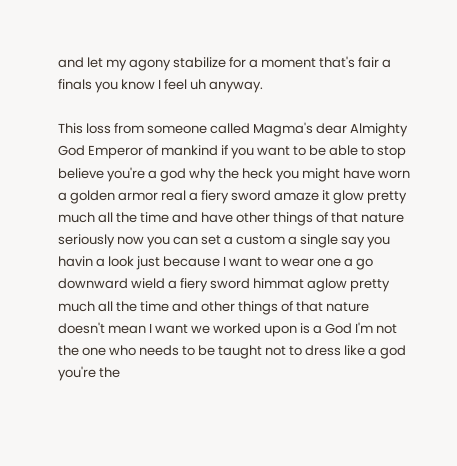and let my agony stabilize for a moment that's fair a finals you know I feel uh anyway.

This loss from someone called Magma's dear Almighty God Emperor of mankind if you want to be able to stop believe you're a god why the heck you might have worn a golden armor real a fiery sword amaze it glow pretty much all the time and have other things of that nature seriously now you can set a custom a single say you havin a look just because I want to wear one a go downward wield a fiery sword himmat aglow pretty much all the time and other things of that nature doesn't mean I want we worked upon is a God I'm not the one who needs to be taught not to dress like a god you're the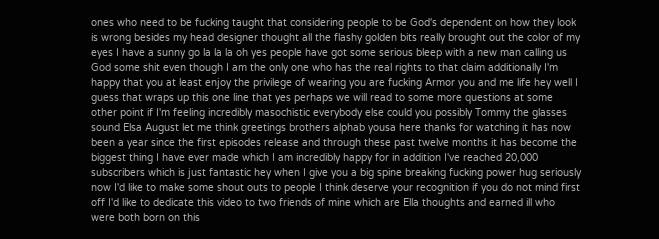ones who need to be fucking taught that considering people to be God's dependent on how they look is wrong besides my head designer thought all the flashy golden bits really brought out the color of my eyes I have a sunny go la la la oh yes people have got some serious bleep with a new man calling us God some shit even though I am the only one who has the real rights to that claim additionally I'm happy that you at least enjoy the privilege of wearing you are fucking Armor you and me life hey well I guess that wraps up this one line that yes perhaps we will read to some more questions at some other point if I'm feeling incredibly masochistic everybody else could you possibly Tommy the glasses sound Elsa August let me think greetings brothers alphab yousa here thanks for watching it has now been a year since the first episodes release and through these past twelve months it has become the biggest thing I have ever made which I am incredibly happy for in addition I've reached 20,000 subscribers which is just fantastic hey when I give you a big spine breaking fucking power hug seriously now I'd like to make some shout outs to people I think deserve your recognition if you do not mind first off I'd like to dedicate this video to two friends of mine which are Ella thoughts and earned ill who were both born on this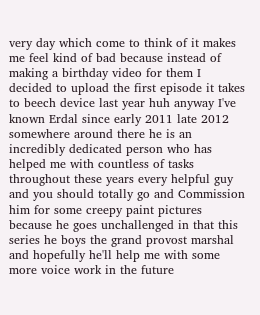very day which come to think of it makes me feel kind of bad because instead of making a birthday video for them I decided to upload the first episode it takes to beech device last year huh anyway I've known Erdal since early 2011 late 2012 somewhere around there he is an incredibly dedicated person who has helped me with countless of tasks throughout these years every helpful guy and you should totally go and Commission him for some creepy paint pictures because he goes unchallenged in that this series he boys the grand provost marshal and hopefully he'll help me with some more voice work in the future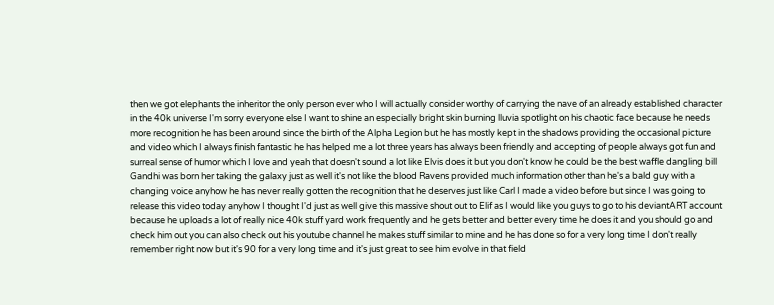then we got elephants the inheritor the only person ever who I will actually consider worthy of carrying the nave of an already established character in the 40k universe I'm sorry everyone else I want to shine an especially bright skin burning lluvia spotlight on his chaotic face because he needs more recognition he has been around since the birth of the Alpha Legion but he has mostly kept in the shadows providing the occasional picture and video which I always finish fantastic he has helped me a lot three years has always been friendly and accepting of people always got fun and surreal sense of humor which I love and yeah that doesn't sound a lot like Elvis does it but you don't know he could be the best waffle dangling bill Gandhi was born her taking the galaxy just as well it's not like the blood Ravens provided much information other than he's a bald guy with a changing voice anyhow he has never really gotten the recognition that he deserves just like Carl I made a video before but since I was going to release this video today anyhow I thought I'd just as well give this massive shout out to Elif as I would like you guys to go to his deviantART account because he uploads a lot of really nice 40k stuff yard work frequently and he gets better and better every time he does it and you should go and check him out you can also check out his youtube channel he makes stuff similar to mine and he has done so for a very long time I don't really remember right now but it's 90 for a very long time and it's just great to see him evolve in that field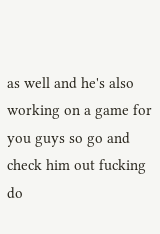as well and he's also working on a game for you guys so go and check him out fucking do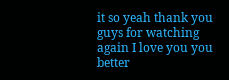it so yeah thank you guys for watching again I love you you better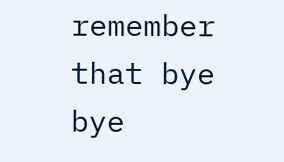remember that bye bye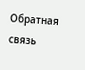Обратная связь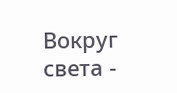Вокруг света -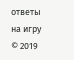ответы на игру © 2019